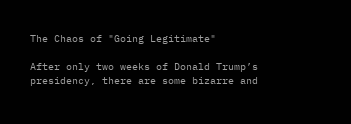The Chaos of "Going Legitimate"

After only two weeks of Donald Trump’s presidency, there are some bizarre and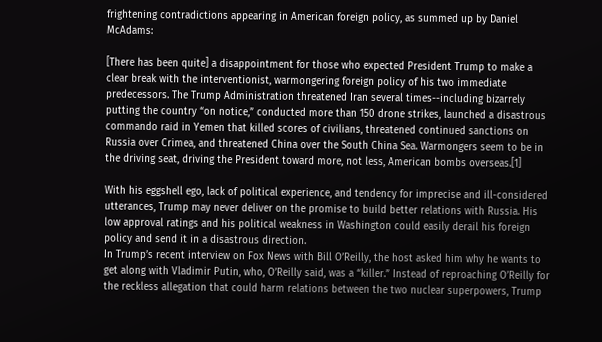frightening contradictions appearing in American foreign policy, as summed up by Daniel McAdams:

[There has been quite] a disappointment for those who expected President Trump to make a clear break with the interventionist, warmongering foreign policy of his two immediate predecessors. The Trump Administration threatened Iran several times--including bizarrely putting the country “on notice,” conducted more than 150 drone strikes, launched a disastrous commando raid in Yemen that killed scores of civilians, threatened continued sanctions on Russia over Crimea, and threatened China over the South China Sea. Warmongers seem to be in the driving seat, driving the President toward more, not less, American bombs overseas.[1]

With his eggshell ego, lack of political experience, and tendency for imprecise and ill-considered utterances, Trump may never deliver on the promise to build better relations with Russia. His low approval ratings and his political weakness in Washington could easily derail his foreign policy and send it in a disastrous direction.
In Trump’s recent interview on Fox News with Bill O’Reilly, the host asked him why he wants to get along with Vladimir Putin, who, O’Reilly said, was a “killer.” Instead of reproaching O’Reilly for the reckless allegation that could harm relations between the two nuclear superpowers, Trump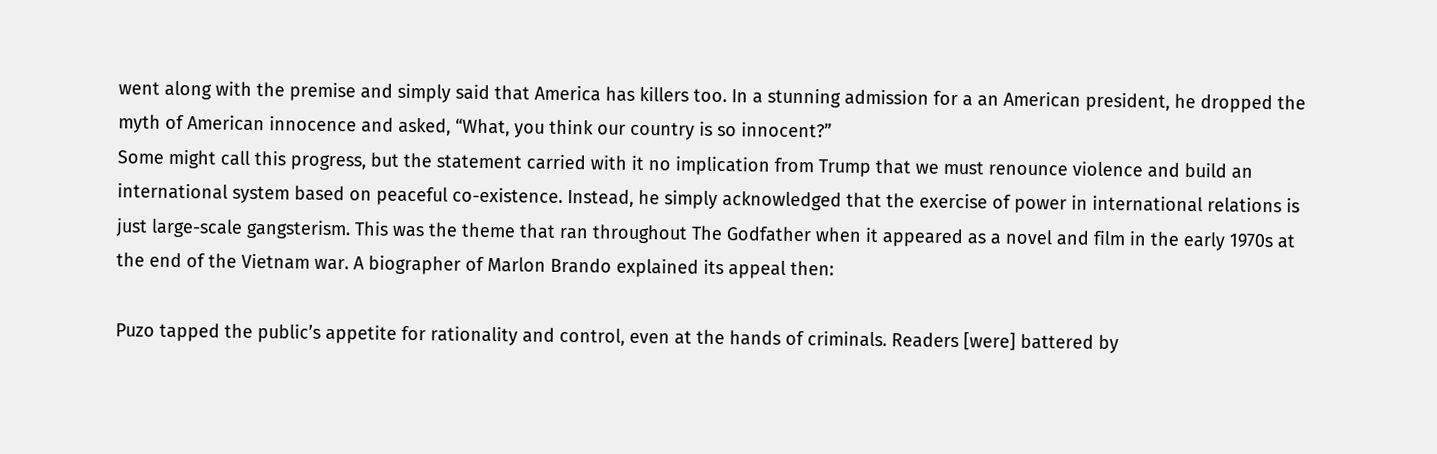went along with the premise and simply said that America has killers too. In a stunning admission for a an American president, he dropped the myth of American innocence and asked, “What, you think our country is so innocent?”
Some might call this progress, but the statement carried with it no implication from Trump that we must renounce violence and build an international system based on peaceful co-existence. Instead, he simply acknowledged that the exercise of power in international relations is just large-scale gangsterism. This was the theme that ran throughout The Godfather when it appeared as a novel and film in the early 1970s at the end of the Vietnam war. A biographer of Marlon Brando explained its appeal then:

Puzo tapped the public’s appetite for rationality and control, even at the hands of criminals. Readers [were] battered by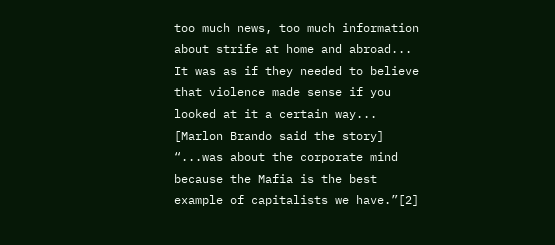too much news, too much information about strife at home and abroad... It was as if they needed to believe that violence made sense if you looked at it a certain way... [Marlon Brando said the story] “...was about the corporate mind because the Mafia is the best example of capitalists we have.”[2]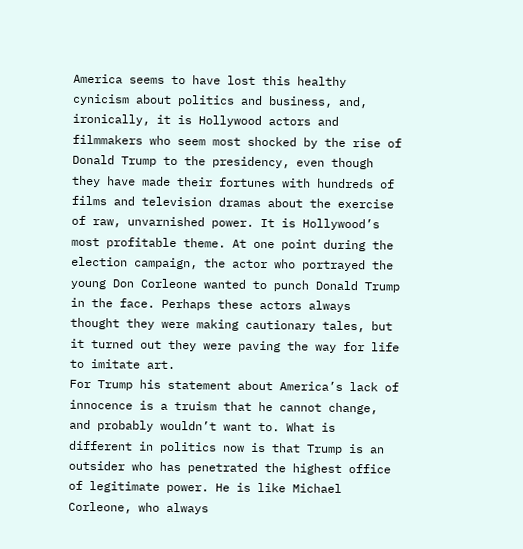America seems to have lost this healthy cynicism about politics and business, and, ironically, it is Hollywood actors and filmmakers who seem most shocked by the rise of Donald Trump to the presidency, even though they have made their fortunes with hundreds of films and television dramas about the exercise of raw, unvarnished power. It is Hollywood’s most profitable theme. At one point during the election campaign, the actor who portrayed the young Don Corleone wanted to punch Donald Trump in the face. Perhaps these actors always thought they were making cautionary tales, but it turned out they were paving the way for life to imitate art.
For Trump his statement about America’s lack of innocence is a truism that he cannot change, and probably wouldn’t want to. What is different in politics now is that Trump is an outsider who has penetrated the highest office of legitimate power. He is like Michael Corleone, who always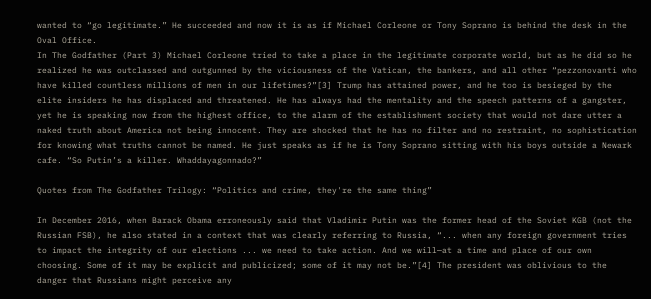wanted to “go legitimate.” He succeeded and now it is as if Michael Corleone or Tony Soprano is behind the desk in the Oval Office.
In The Godfather (Part 3) Michael Corleone tried to take a place in the legitimate corporate world, but as he did so he realized he was outclassed and outgunned by the viciousness of the Vatican, the bankers, and all other “pezzonovanti who have killed countless millions of men in our lifetimes?”[3] Trump has attained power, and he too is besieged by the elite insiders he has displaced and threatened. He has always had the mentality and the speech patterns of a gangster, yet he is speaking now from the highest office, to the alarm of the establishment society that would not dare utter a naked truth about America not being innocent. They are shocked that he has no filter and no restraint, no sophistication for knowing what truths cannot be named. He just speaks as if he is Tony Soprano sitting with his boys outside a Newark cafe. “So Putin’s a killer. Whaddayagonnado?”

Quotes from The Godfather Trilogy: “Politics and crime, they're the same thing”

In December 2016, when Barack Obama erroneously said that Vladimir Putin was the former head of the Soviet KGB (not the Russian FSB), he also stated in a context that was clearly referring to Russia, “... when any foreign government tries to impact the integrity of our elections ... we need to take action. And we will—at a time and place of our own choosing. Some of it may be explicit and publicized; some of it may not be.”[4] The president was oblivious to the danger that Russians might perceive any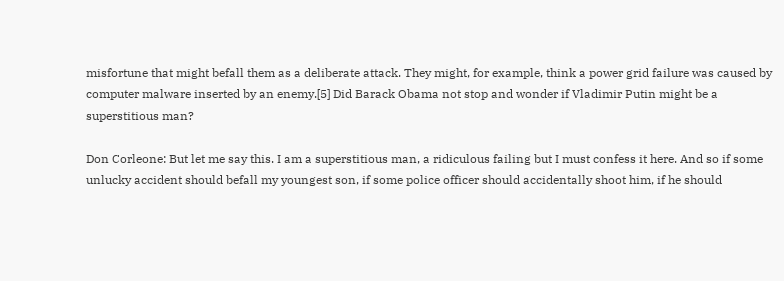misfortune that might befall them as a deliberate attack. They might, for example, think a power grid failure was caused by computer malware inserted by an enemy.[5] Did Barack Obama not stop and wonder if Vladimir Putin might be a superstitious man?

Don Corleone: But let me say this. I am a superstitious man, a ridiculous failing but I must confess it here. And so if some unlucky accident should befall my youngest son, if some police officer should accidentally shoot him, if he should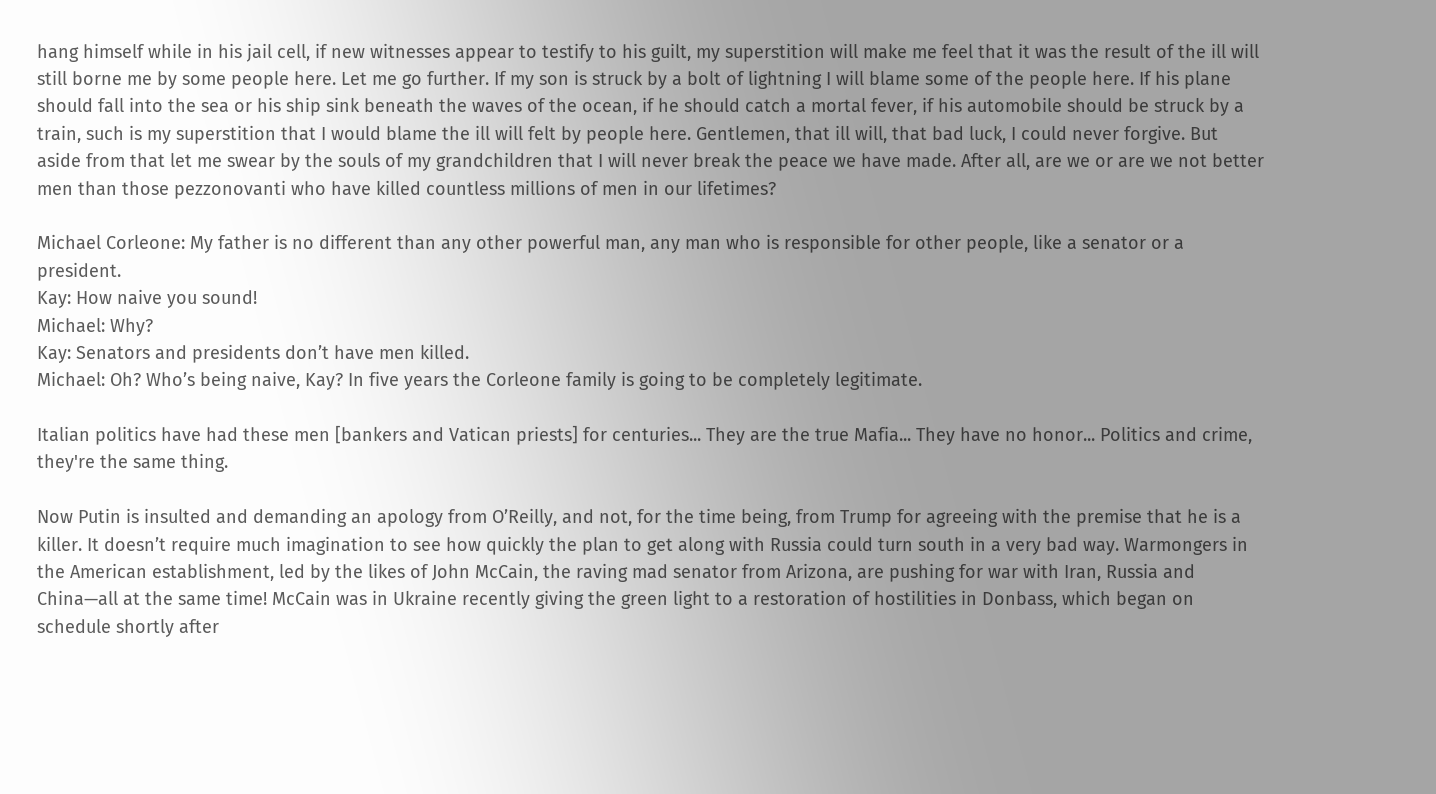hang himself while in his jail cell, if new witnesses appear to testify to his guilt, my superstition will make me feel that it was the result of the ill will still borne me by some people here. Let me go further. If my son is struck by a bolt of lightning I will blame some of the people here. If his plane should fall into the sea or his ship sink beneath the waves of the ocean, if he should catch a mortal fever, if his automobile should be struck by a train, such is my superstition that I would blame the ill will felt by people here. Gentlemen, that ill will, that bad luck, I could never forgive. But aside from that let me swear by the souls of my grandchildren that I will never break the peace we have made. After all, are we or are we not better men than those pezzonovanti who have killed countless millions of men in our lifetimes?

Michael Corleone: My father is no different than any other powerful man, any man who is responsible for other people, like a senator or a president.
Kay: How naive you sound!
Michael: Why?
Kay: Senators and presidents don’t have men killed.
Michael: Oh? Who’s being naive, Kay? In five years the Corleone family is going to be completely legitimate.

Italian politics have had these men [bankers and Vatican priests] for centuries... They are the true Mafia... They have no honor... Politics and crime, they're the same thing.

Now Putin is insulted and demanding an apology from O’Reilly, and not, for the time being, from Trump for agreeing with the premise that he is a killer. It doesn’t require much imagination to see how quickly the plan to get along with Russia could turn south in a very bad way. Warmongers in the American establishment, led by the likes of John McCain, the raving mad senator from Arizona, are pushing for war with Iran, Russia and China—all at the same time! McCain was in Ukraine recently giving the green light to a restoration of hostilities in Donbass, which began on schedule shortly after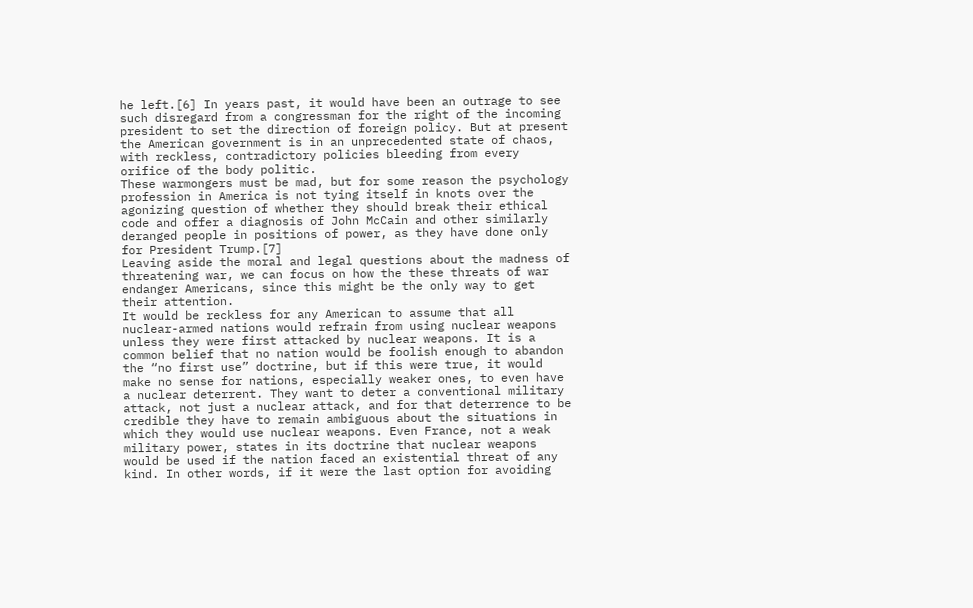he left.[6] In years past, it would have been an outrage to see such disregard from a congressman for the right of the incoming president to set the direction of foreign policy. But at present the American government is in an unprecedented state of chaos, with reckless, contradictory policies bleeding from every orifice of the body politic.
These warmongers must be mad, but for some reason the psychology profession in America is not tying itself in knots over the agonizing question of whether they should break their ethical code and offer a diagnosis of John McCain and other similarly deranged people in positions of power, as they have done only for President Trump.[7]
Leaving aside the moral and legal questions about the madness of threatening war, we can focus on how the these threats of war endanger Americans, since this might be the only way to get their attention.
It would be reckless for any American to assume that all nuclear-armed nations would refrain from using nuclear weapons unless they were first attacked by nuclear weapons. It is a common belief that no nation would be foolish enough to abandon the “no first use” doctrine, but if this were true, it would make no sense for nations, especially weaker ones, to even have a nuclear deterrent. They want to deter a conventional military attack, not just a nuclear attack, and for that deterrence to be credible they have to remain ambiguous about the situations in which they would use nuclear weapons. Even France, not a weak military power, states in its doctrine that nuclear weapons would be used if the nation faced an existential threat of any kind. In other words, if it were the last option for avoiding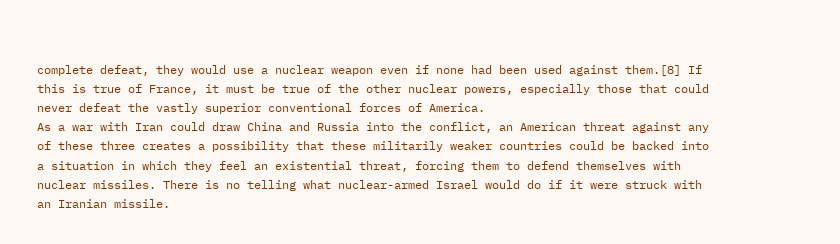complete defeat, they would use a nuclear weapon even if none had been used against them.[8] If this is true of France, it must be true of the other nuclear powers, especially those that could never defeat the vastly superior conventional forces of America.
As a war with Iran could draw China and Russia into the conflict, an American threat against any of these three creates a possibility that these militarily weaker countries could be backed into a situation in which they feel an existential threat, forcing them to defend themselves with nuclear missiles. There is no telling what nuclear-armed Israel would do if it were struck with an Iranian missile.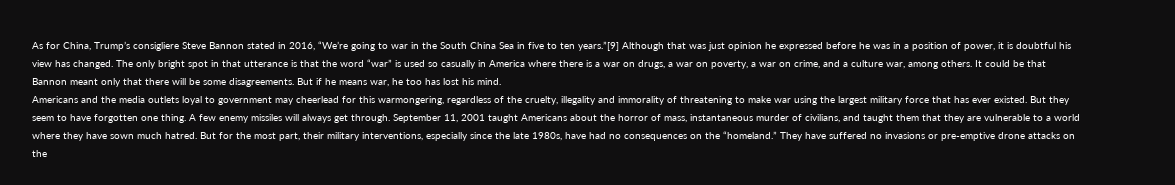As for China, Trump’s consigliere Steve Bannon stated in 2016, “We’re going to war in the South China Sea in five to ten years.”[9] Although that was just opinion he expressed before he was in a position of power, it is doubtful his view has changed. The only bright spot in that utterance is that the word “war” is used so casually in America where there is a war on drugs, a war on poverty, a war on crime, and a culture war, among others. It could be that Bannon meant only that there will be some disagreements. But if he means war, he too has lost his mind.
Americans and the media outlets loyal to government may cheerlead for this warmongering, regardless of the cruelty, illegality and immorality of threatening to make war using the largest military force that has ever existed. But they seem to have forgotten one thing. A few enemy missiles will always get through. September 11, 2001 taught Americans about the horror of mass, instantaneous murder of civilians, and taught them that they are vulnerable to a world where they have sown much hatred. But for the most part, their military interventions, especially since the late 1980s, have had no consequences on the “homeland.” They have suffered no invasions or pre-emptive drone attacks on the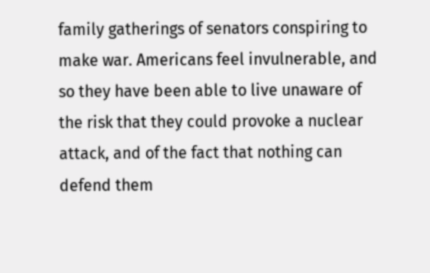family gatherings of senators conspiring to make war. Americans feel invulnerable, and so they have been able to live unaware of the risk that they could provoke a nuclear attack, and of the fact that nothing can defend them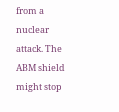from a nuclear attack. The ABM shield might stop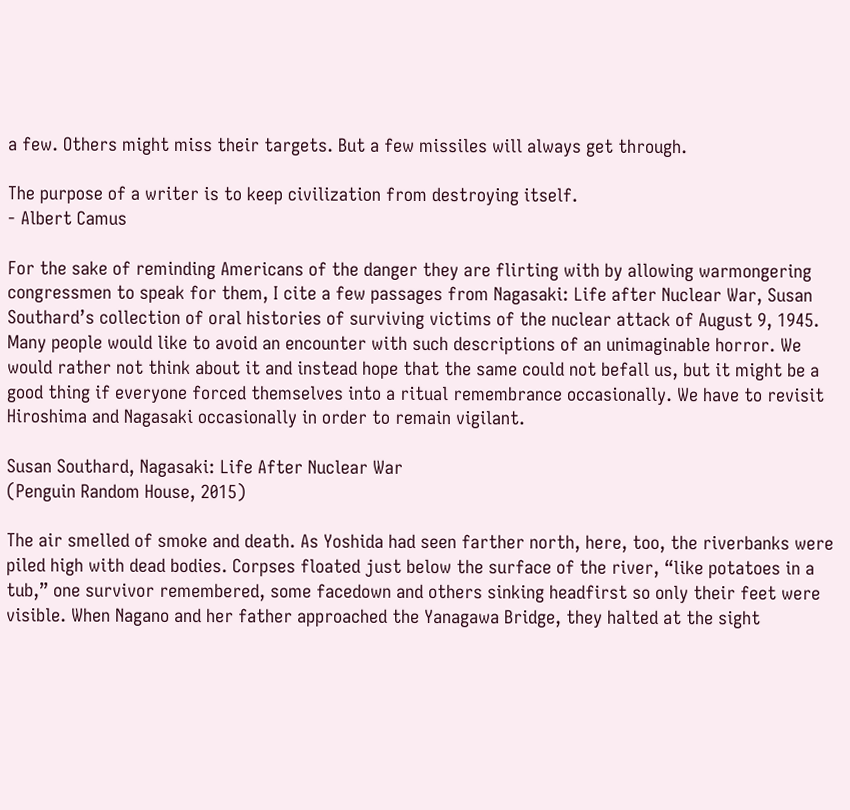a few. Others might miss their targets. But a few missiles will always get through.

The purpose of a writer is to keep civilization from destroying itself.
- Albert Camus

For the sake of reminding Americans of the danger they are flirting with by allowing warmongering congressmen to speak for them, I cite a few passages from Nagasaki: Life after Nuclear War, Susan Southard’s collection of oral histories of surviving victims of the nuclear attack of August 9, 1945. Many people would like to avoid an encounter with such descriptions of an unimaginable horror. We would rather not think about it and instead hope that the same could not befall us, but it might be a good thing if everyone forced themselves into a ritual remembrance occasionally. We have to revisit Hiroshima and Nagasaki occasionally in order to remain vigilant.

Susan Southard, Nagasaki: Life After Nuclear War
(Penguin Random House, 2015)

The air smelled of smoke and death. As Yoshida had seen farther north, here, too, the riverbanks were piled high with dead bodies. Corpses floated just below the surface of the river, “like potatoes in a tub,” one survivor remembered, some facedown and others sinking headfirst so only their feet were visible. When Nagano and her father approached the Yanagawa Bridge, they halted at the sight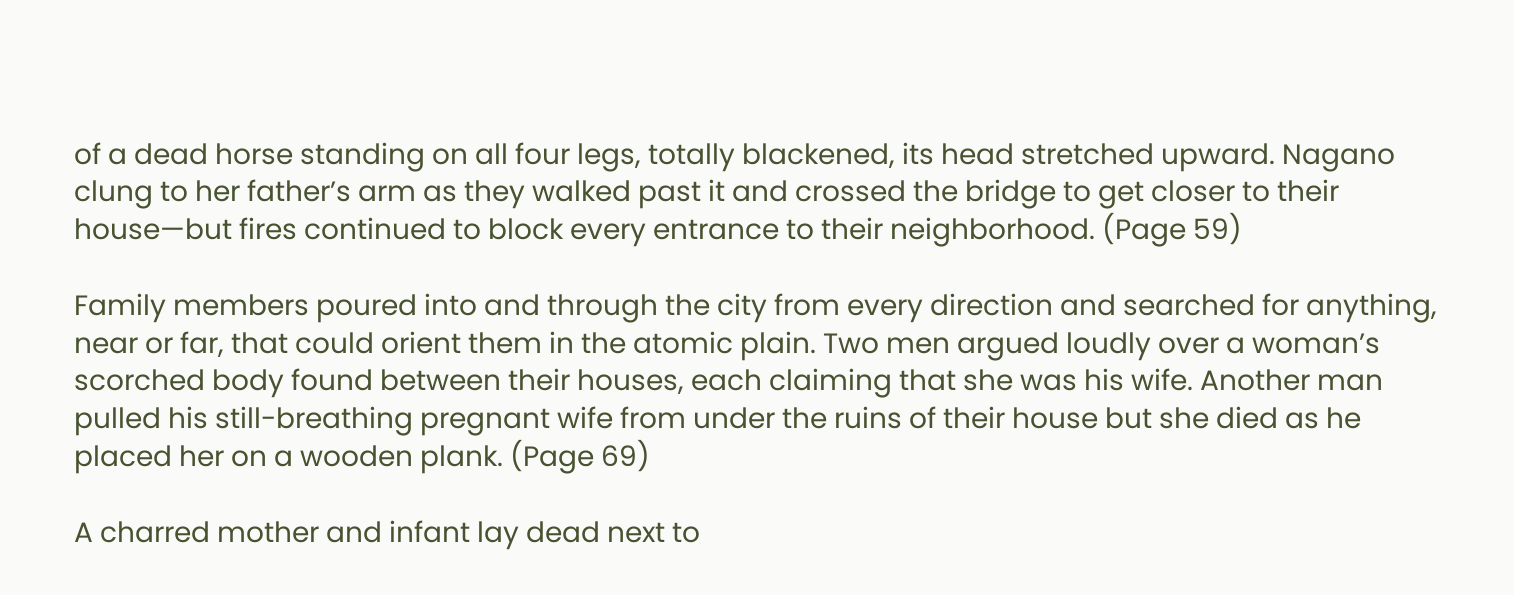of a dead horse standing on all four legs, totally blackened, its head stretched upward. Nagano clung to her father’s arm as they walked past it and crossed the bridge to get closer to their house—but fires continued to block every entrance to their neighborhood. (Page 59)

Family members poured into and through the city from every direction and searched for anything, near or far, that could orient them in the atomic plain. Two men argued loudly over a woman’s scorched body found between their houses, each claiming that she was his wife. Another man pulled his still-breathing pregnant wife from under the ruins of their house but she died as he placed her on a wooden plank. (Page 69)

A charred mother and infant lay dead next to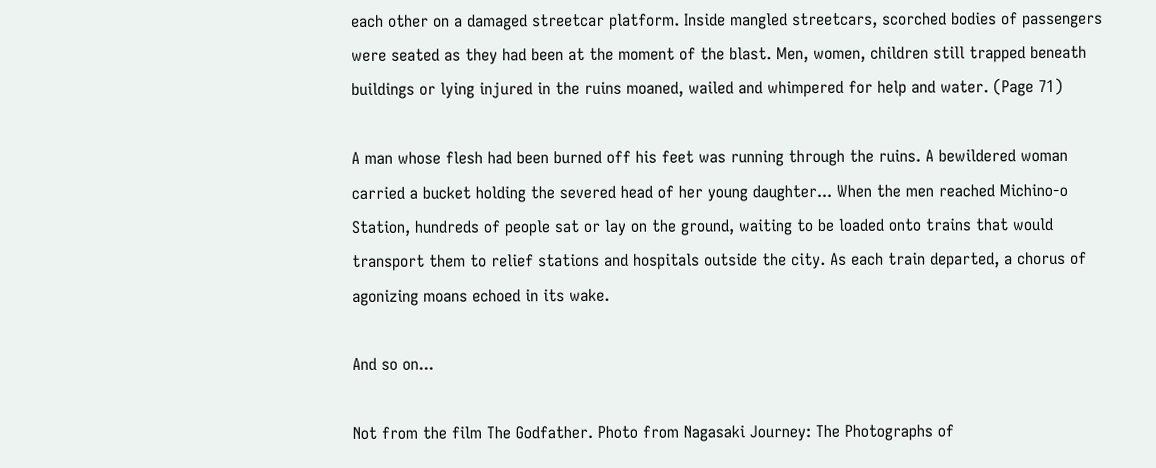each other on a damaged streetcar platform. Inside mangled streetcars, scorched bodies of passengers were seated as they had been at the moment of the blast. Men, women, children still trapped beneath buildings or lying injured in the ruins moaned, wailed and whimpered for help and water. (Page 71)

A man whose flesh had been burned off his feet was running through the ruins. A bewildered woman carried a bucket holding the severed head of her young daughter... When the men reached Michino-o Station, hundreds of people sat or lay on the ground, waiting to be loaded onto trains that would transport them to relief stations and hospitals outside the city. As each train departed, a chorus of agonizing moans echoed in its wake.

And so on...

Not from the film The Godfather. Photo from Nagasaki Journey: The Photographs of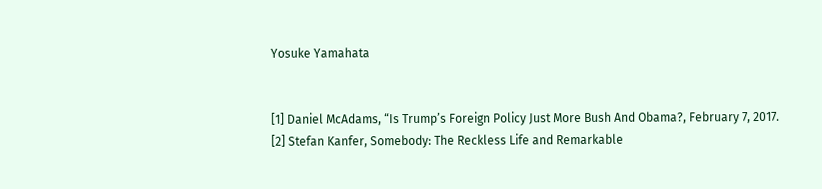Yosuke Yamahata


[1] Daniel McAdams, “Is Trump’s Foreign Policy Just More Bush And Obama?, February 7, 2017.
[2] Stefan Kanfer, Somebody: The Reckless Life and Remarkable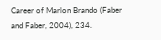Career of Marlon Brando (Faber and Faber, 2004), 234.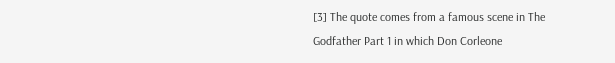[3] The quote comes from a famous scene in The Godfather Part 1 in which Don Corleone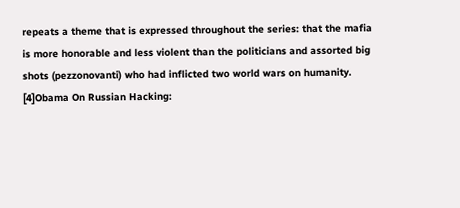repeats a theme that is expressed throughout the series: that the mafia is more honorable and less violent than the politicians and assorted big shots (pezzonovanti) who had inflicted two world wars on humanity.
[4]Obama On Russian Hacking: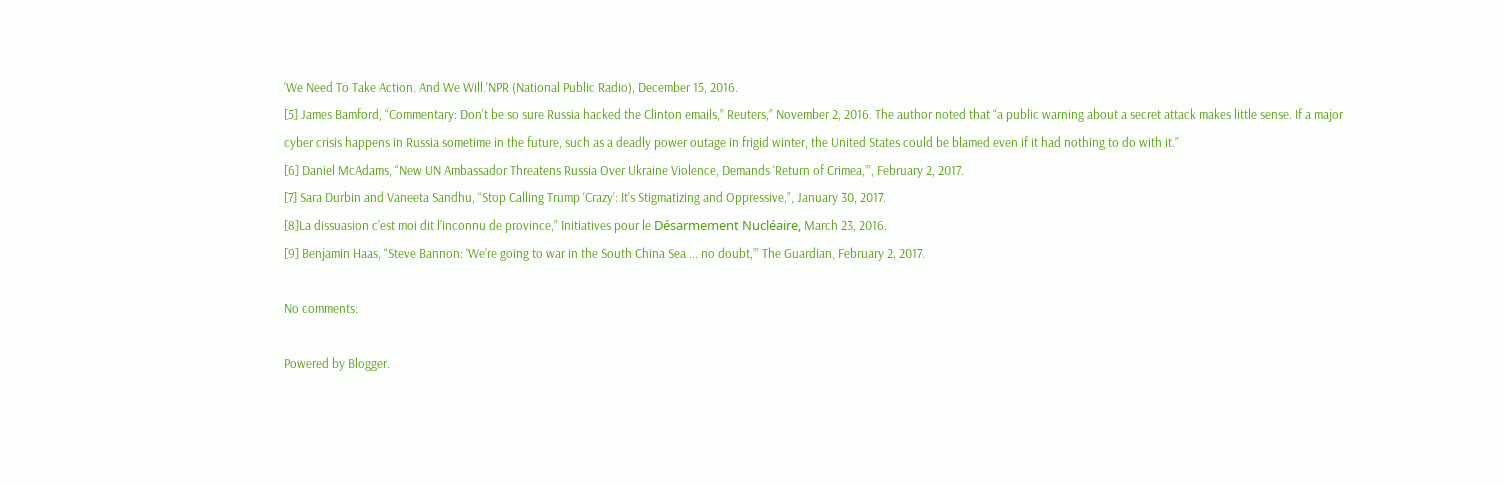‘We Need To Take Action. And We Will.’NPR (National Public Radio), December 15, 2016.
[5] James Bamford, “Commentary: Don't be so sure Russia hacked the Clinton emails,” Reuters,” November 2, 2016. The author noted that “a public warning about a secret attack makes little sense. If a major cyber crisis happens in Russia sometime in the future, such as a deadly power outage in frigid winter, the United States could be blamed even if it had nothing to do with it.”
[6] Daniel McAdams, “New UN Ambassador Threatens Russia Over Ukraine Violence, Demands ‘Return of Crimea,’”, February 2, 2017.
[7] Sara Durbin and Vaneeta Sandhu, “Stop Calling Trump ‘Crazy’: It’s Stigmatizing and Oppressive,”, January 30, 2017.
[8]La dissuasion c’est moi dit l’inconnu de province,” Initiatives pour le Désarmement Nucléaire, March 23, 2016.
[9] Benjamin Haas, “Steve Bannon: ‘We’re going to war in the South China Sea ... no doubt,’” The Guardian, February 2, 2017.

No comments:

Powered by Blogger.